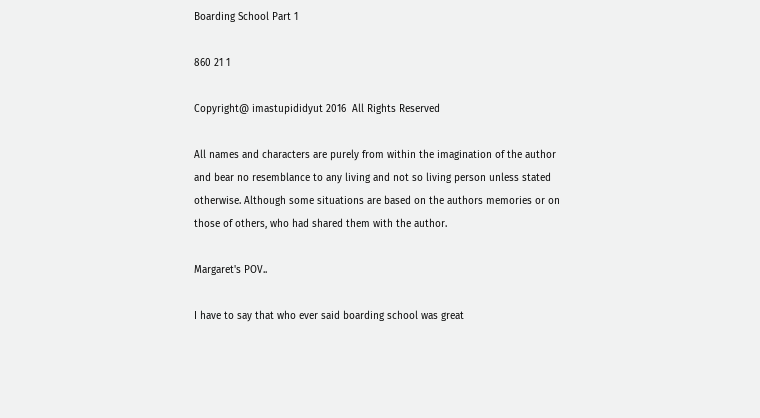Boarding School Part 1

860 21 1

Copyright@ imastupididyut 2016  All Rights Reserved

All names and characters are purely from within the imagination of the author and bear no resemblance to any living and not so living person unless stated otherwise. Although some situations are based on the authors memories or on those of others, who had shared them with the author.

Margaret's POV..

I have to say that who ever said boarding school was great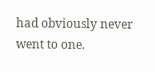had obviously never went to one.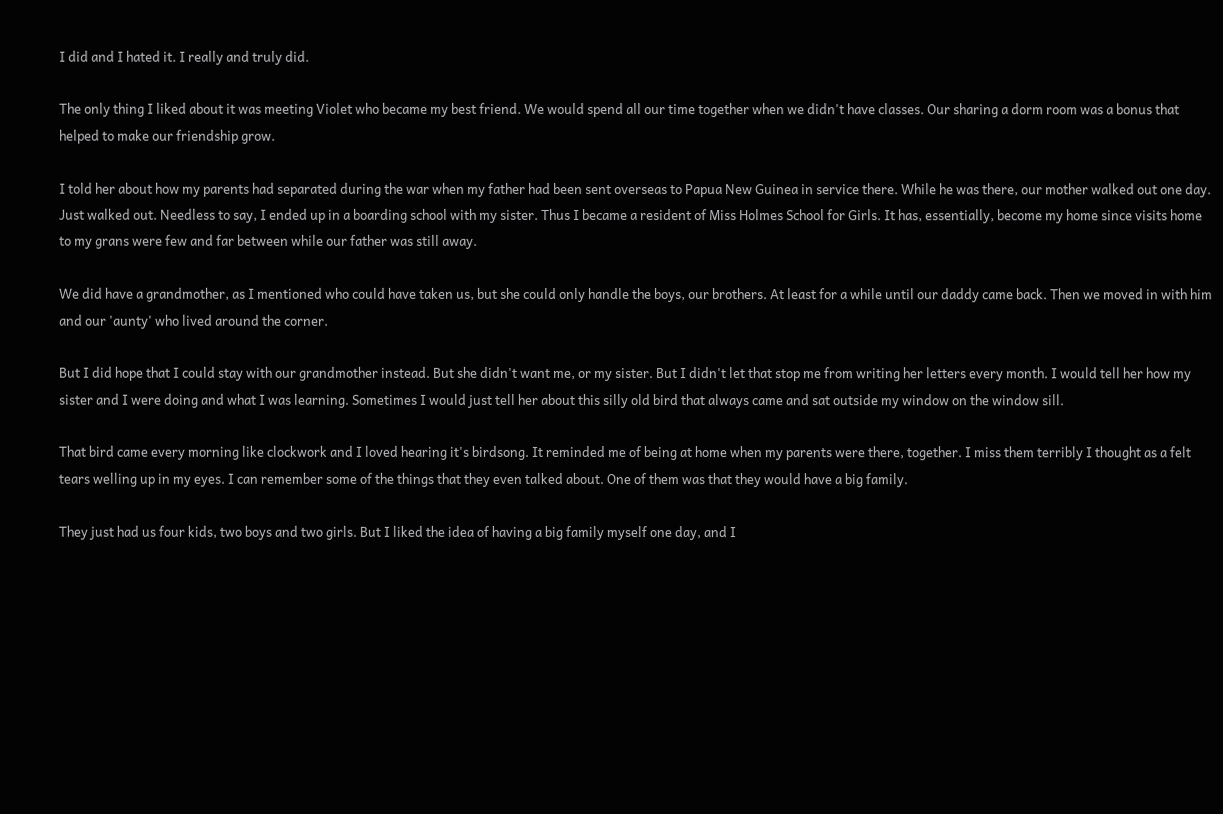I did and I hated it. I really and truly did.

The only thing I liked about it was meeting Violet who became my best friend. We would spend all our time together when we didn't have classes. Our sharing a dorm room was a bonus that helped to make our friendship grow.

I told her about how my parents had separated during the war when my father had been sent overseas to Papua New Guinea in service there. While he was there, our mother walked out one day. Just walked out. Needless to say, I ended up in a boarding school with my sister. Thus I became a resident of Miss Holmes School for Girls. It has, essentially, become my home since visits home to my grans were few and far between while our father was still away.

We did have a grandmother, as I mentioned who could have taken us, but she could only handle the boys, our brothers. At least for a while until our daddy came back. Then we moved in with him and our 'aunty' who lived around the corner.

But I did hope that I could stay with our grandmother instead. But she didn't want me, or my sister. But I didn't let that stop me from writing her letters every month. I would tell her how my sister and I were doing and what I was learning. Sometimes I would just tell her about this silly old bird that always came and sat outside my window on the window sill.

That bird came every morning like clockwork and I loved hearing it's birdsong. It reminded me of being at home when my parents were there, together. I miss them terribly I thought as a felt tears welling up in my eyes. I can remember some of the things that they even talked about. One of them was that they would have a big family.

They just had us four kids, two boys and two girls. But I liked the idea of having a big family myself one day, and I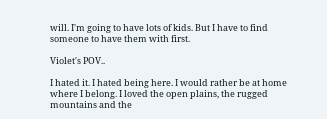will. I'm going to have lots of kids. But I have to find someone to have them with first.

Violet's POV..

I hated it. I hated being here. I would rather be at home where I belong. I loved the open plains, the rugged mountains and the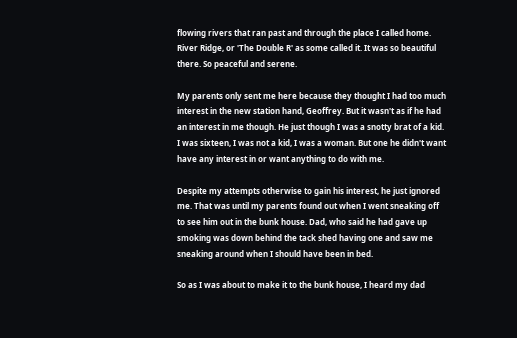flowing rivers that ran past and through the place I called home. River Ridge, or 'The Double R' as some called it. It was so beautiful there. So peaceful and serene.

My parents only sent me here because they thought I had too much interest in the new station hand, Geoffrey. But it wasn't as if he had an interest in me though. He just though I was a snotty brat of a kid. I was sixteen, I was not a kid, I was a woman. But one he didn't want have any interest in or want anything to do with me.

Despite my attempts otherwise to gain his interest, he just ignored me. That was until my parents found out when I went sneaking off to see him out in the bunk house. Dad, who said he had gave up smoking was down behind the tack shed having one and saw me sneaking around when I should have been in bed.

So as I was about to make it to the bunk house, I heard my dad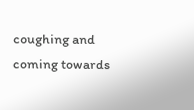coughing and coming towards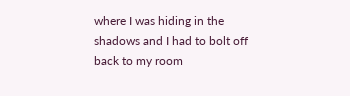where I was hiding in the shadows and I had to bolt off back to my room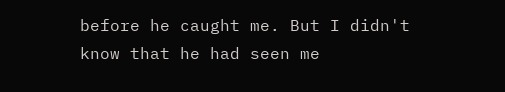before he caught me. But I didn't know that he had seen me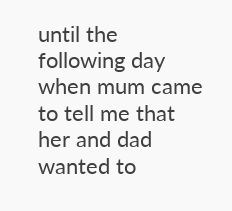until the following day when mum came to tell me that her and dad wanted to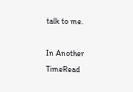talk to me.

In Another TimeRead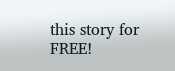this story for FREE!